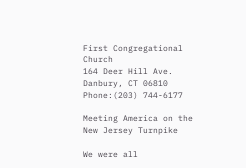First Congregational Church
164 Deer Hill Ave.
Danbury, CT 06810
Phone:(203) 744-6177

Meeting America on the New Jersey Turnpike

We were all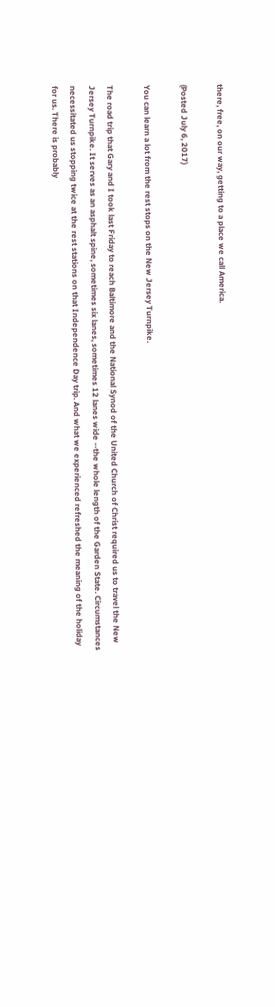there, free, on our way, getting to a place we call America.

(Posted July 6, 2017)

You can learn a lot from the rest stops on the New Jersey Turnpike.

The road trip that Gary and I took last Friday to reach Baltimore and the National Synod of the United Church of Christ required us to travel the New Jersey Turnpike. It serves as an asphalt spine, sometimes six lanes, sometimes 12 lanes wide --the whole length of the Garden State. Circumstances necessitated us stopping twice at the rest stations on that Independence Day trip. And what we experienced refreshed the meaning of the holiday for us. There is probably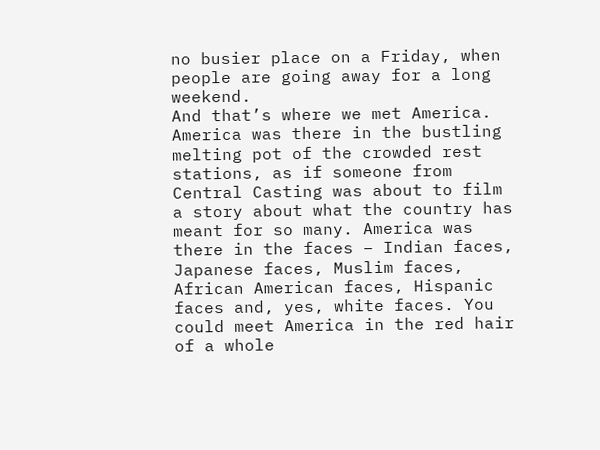no busier place on a Friday, when people are going away for a long weekend.
And that’s where we met America.
America was there in the bustling melting pot of the crowded rest stations, as if someone from Central Casting was about to film a story about what the country has meant for so many. America was there in the faces – Indian faces, Japanese faces, Muslim faces, African American faces, Hispanic faces and, yes, white faces. You could meet America in the red hair of a whole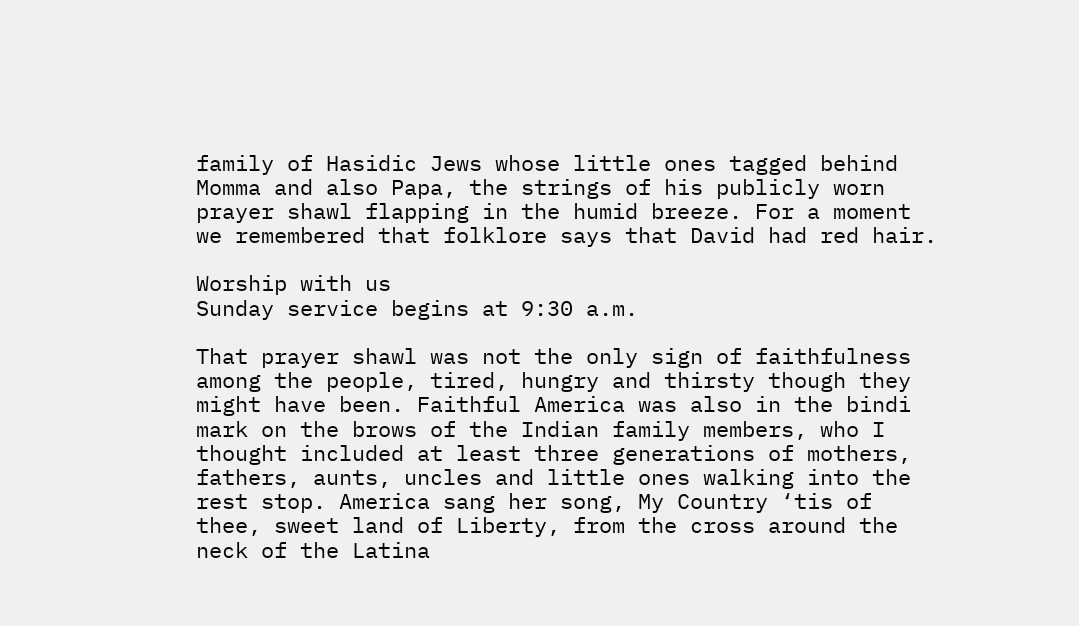family of Hasidic Jews whose little ones tagged behind Momma and also Papa, the strings of his publicly worn prayer shawl flapping in the humid breeze. For a moment we remembered that folklore says that David had red hair.

Worship with us
Sunday service begins at 9:30 a.m.

That prayer shawl was not the only sign of faithfulness among the people, tired, hungry and thirsty though they might have been. Faithful America was also in the bindi mark on the brows of the Indian family members, who I thought included at least three generations of mothers, fathers, aunts, uncles and little ones walking into the rest stop. America sang her song, My Country ‘tis of thee, sweet land of Liberty, from the cross around the neck of the Latina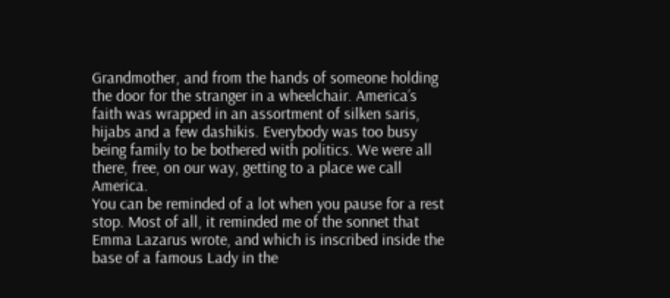Grandmother, and from the hands of someone holding the door for the stranger in a wheelchair. America’s faith was wrapped in an assortment of silken saris, hijabs and a few dashikis. Everybody was too busy being family to be bothered with politics. We were all there, free, on our way, getting to a place we call America.
You can be reminded of a lot when you pause for a rest stop. Most of all, it reminded me of the sonnet that Emma Lazarus wrote, and which is inscribed inside the base of a famous Lady in the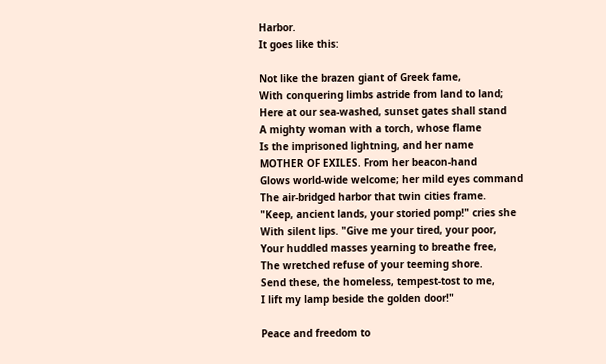Harbor.
It goes like this:

Not like the brazen giant of Greek fame,
With conquering limbs astride from land to land;
Here at our sea-washed, sunset gates shall stand
A mighty woman with a torch, whose flame
Is the imprisoned lightning, and her name
MOTHER OF EXILES. From her beacon-hand
Glows world-wide welcome; her mild eyes command
The air-bridged harbor that twin cities frame.
"Keep, ancient lands, your storied pomp!" cries she
With silent lips. "Give me your tired, your poor,
Your huddled masses yearning to breathe free,
The wretched refuse of your teeming shore.
Send these, the homeless, tempest-tost to me,
I lift my lamp beside the golden door!"

Peace and freedom to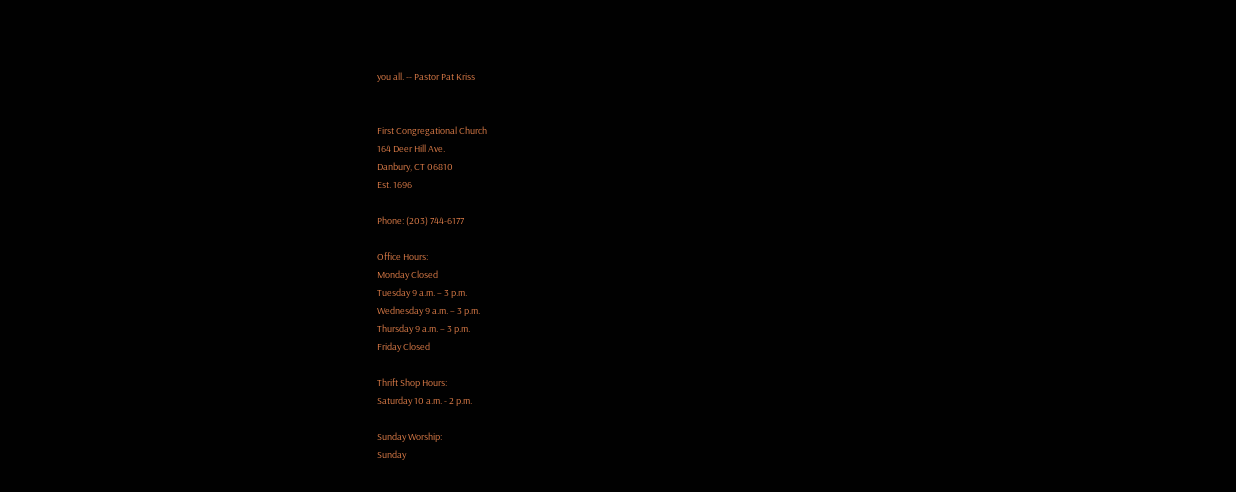you all. -- Pastor Pat Kriss


First Congregational Church
164 Deer Hill Ave.
Danbury, CT 06810
Est. 1696

Phone: (203) 744-6177

Office Hours:
Monday Closed
Tuesday 9 a.m. – 3 p.m.
Wednesday 9 a.m. – 3 p.m.
Thursday 9 a.m. – 3 p.m.
Friday Closed

Thrift Shop Hours:
Saturday 10 a.m. - 2 p.m.

Sunday Worship:
Sunday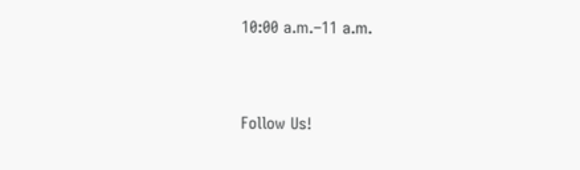10:00 a.m.–11 a.m.


Follow Us!